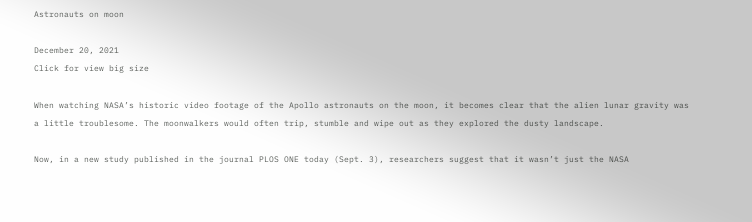Astronauts on moon

December 20, 2021
Click for view big size

When watching NASA’s historic video footage of the Apollo astronauts on the moon, it becomes clear that the alien lunar gravity was a little troublesome. The moonwalkers would often trip, stumble and wipe out as they explored the dusty landscape.

Now, in a new study published in the journal PLOS ONE today (Sept. 3), researchers suggest that it wasn’t just the NASA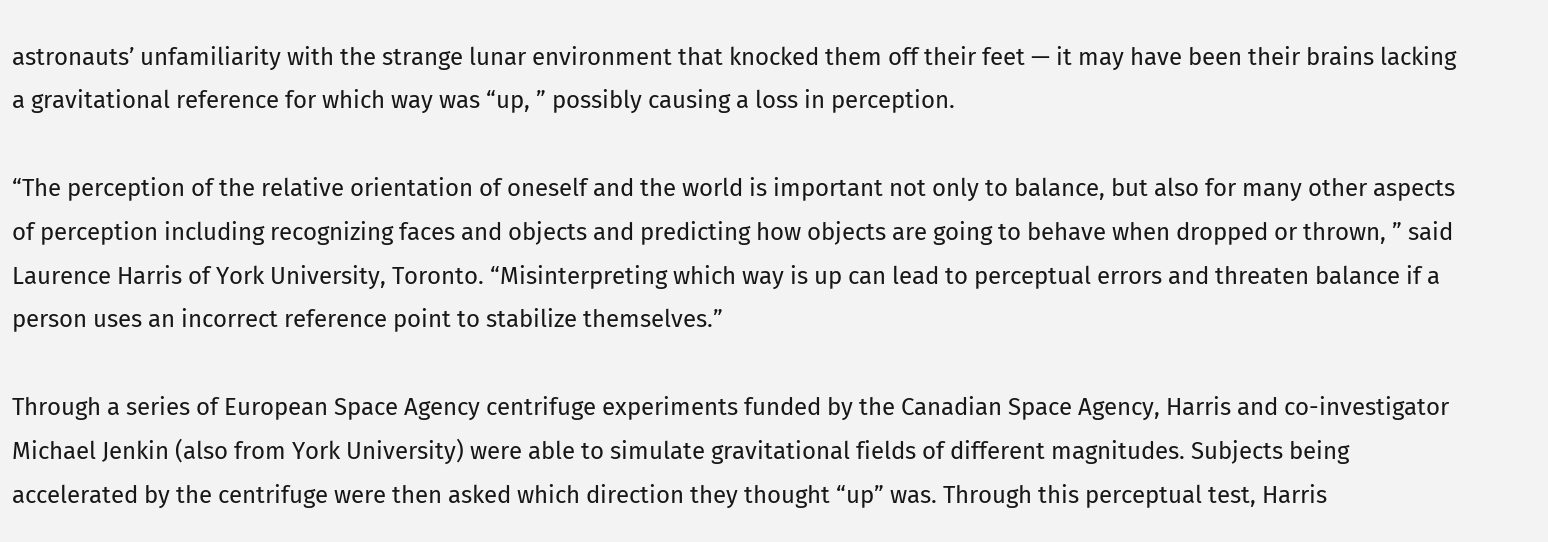astronauts’ unfamiliarity with the strange lunar environment that knocked them off their feet — it may have been their brains lacking a gravitational reference for which way was “up, ” possibly causing a loss in perception.

“The perception of the relative orientation of oneself and the world is important not only to balance, but also for many other aspects of perception including recognizing faces and objects and predicting how objects are going to behave when dropped or thrown, ” said Laurence Harris of York University, Toronto. “Misinterpreting which way is up can lead to perceptual errors and threaten balance if a person uses an incorrect reference point to stabilize themselves.”

Through a series of European Space Agency centrifuge experiments funded by the Canadian Space Agency, Harris and co-investigator Michael Jenkin (also from York University) were able to simulate gravitational fields of different magnitudes. Subjects being accelerated by the centrifuge were then asked which direction they thought “up” was. Through this perceptual test, Harris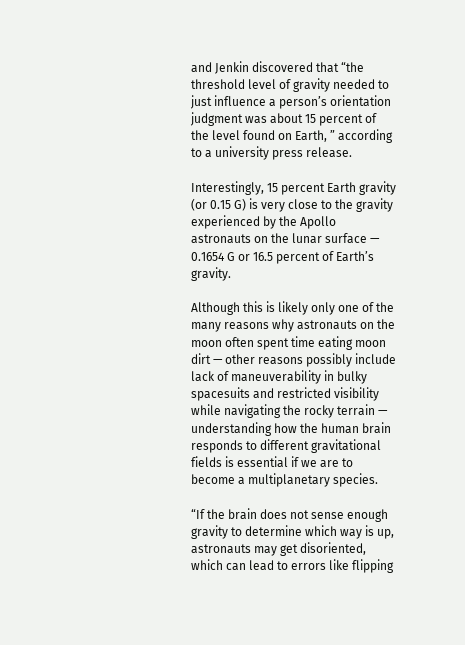and Jenkin discovered that “the threshold level of gravity needed to just influence a person’s orientation judgment was about 15 percent of the level found on Earth, ” according to a university press release.

Interestingly, 15 percent Earth gravity (or 0.15 G) is very close to the gravity experienced by the Apollo astronauts on the lunar surface — 0.1654 G or 16.5 percent of Earth’s gravity.

Although this is likely only one of the many reasons why astronauts on the moon often spent time eating moon dirt — other reasons possibly include lack of maneuverability in bulky spacesuits and restricted visibility while navigating the rocky terrain — understanding how the human brain responds to different gravitational fields is essential if we are to become a multiplanetary species.

“If the brain does not sense enough gravity to determine which way is up, astronauts may get disoriented, which can lead to errors like flipping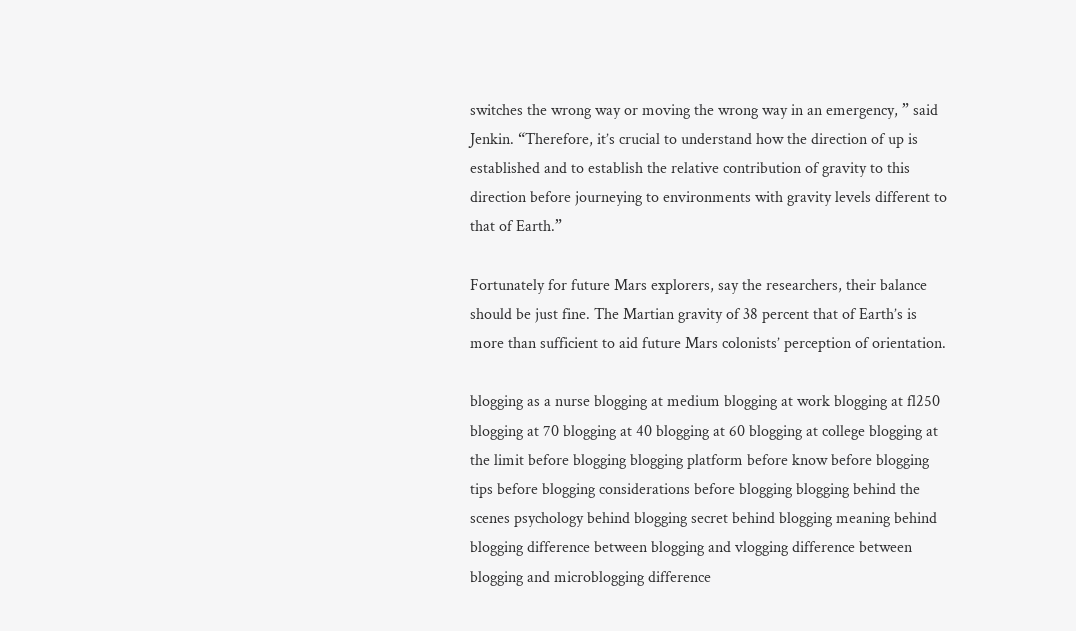switches the wrong way or moving the wrong way in an emergency, ” said Jenkin. “Therefore, it’s crucial to understand how the direction of up is established and to establish the relative contribution of gravity to this direction before journeying to environments with gravity levels different to that of Earth.”

Fortunately for future Mars explorers, say the researchers, their balance should be just fine. The Martian gravity of 38 percent that of Earth’s is more than sufficient to aid future Mars colonists’ perception of orientation.

blogging as a nurse blogging at medium blogging at work blogging at fl250 blogging at 70 blogging at 40 blogging at 60 blogging at college blogging at the limit before blogging blogging platform before know before blogging tips before blogging considerations before blogging blogging behind the scenes psychology behind blogging secret behind blogging meaning behind blogging difference between blogging and vlogging difference between blogging and microblogging difference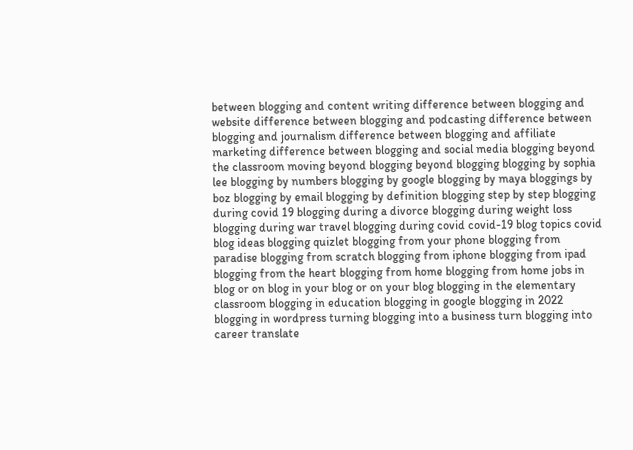between blogging and content writing difference between blogging and website difference between blogging and podcasting difference between blogging and journalism difference between blogging and affiliate marketing difference between blogging and social media blogging beyond the classroom moving beyond blogging beyond blogging blogging by sophia lee blogging by numbers blogging by google blogging by maya bloggings by boz blogging by email blogging by definition blogging step by step blogging during covid 19 blogging during a divorce blogging during weight loss blogging during war travel blogging during covid covid-19 blog topics covid blog ideas blogging quizlet blogging from your phone blogging from paradise blogging from scratch blogging from iphone blogging from ipad blogging from the heart blogging from home blogging from home jobs in blog or on blog in your blog or on your blog blogging in the elementary classroom blogging in education blogging in google blogging in 2022 blogging in wordpress turning blogging into a business turn blogging into career translate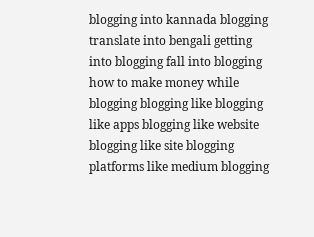blogging into kannada blogging translate into bengali getting into blogging fall into blogging how to make money while blogging blogging like blogging like apps blogging like website blogging like site blogging platforms like medium blogging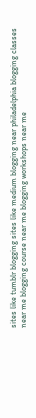sites like tumblr blogging sites like medium blogging near philadelphia blogging classes near me blogging course near me blogging workshops near me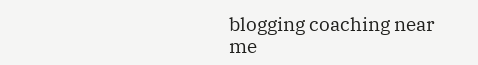blogging coaching near me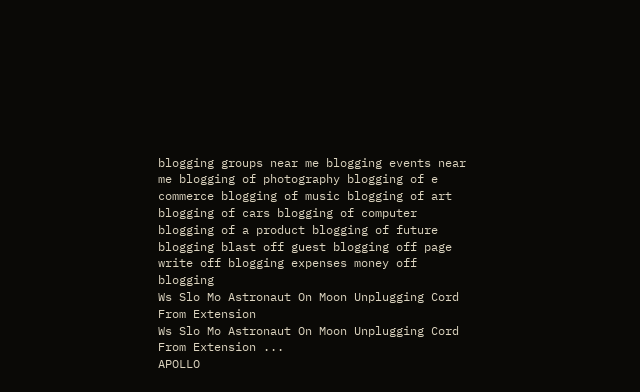blogging groups near me blogging events near me blogging of photography blogging of e commerce blogging of music blogging of art blogging of cars blogging of computer blogging of a product blogging of future blogging blast off guest blogging off page write off blogging expenses money off blogging
Ws Slo Mo Astronaut On Moon Unplugging Cord From Extension
Ws Slo Mo Astronaut On Moon Unplugging Cord From Extension ...
APOLLO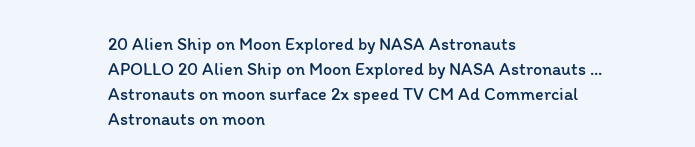20 Alien Ship on Moon Explored by NASA Astronauts
APOLLO 20 Alien Ship on Moon Explored by NASA Astronauts ...
Astronauts on moon surface 2x speed TV CM Ad Commercial
Astronauts on moon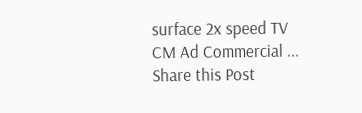surface 2x speed TV CM Ad Commercial ...
Share this Post